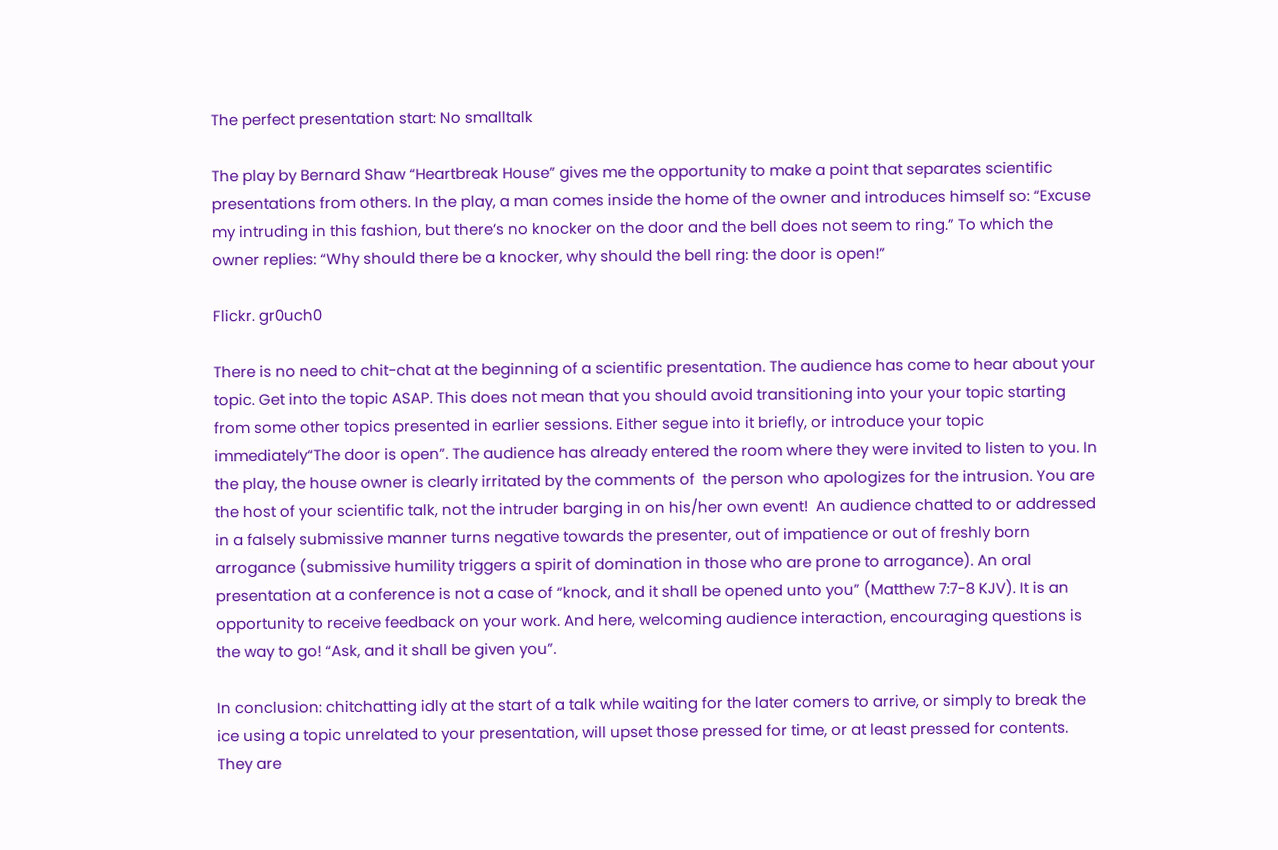The perfect presentation start: No smalltalk

The play by Bernard Shaw “Heartbreak House” gives me the opportunity to make a point that separates scientific presentations from others. In the play, a man comes inside the home of the owner and introduces himself so: “Excuse my intruding in this fashion, but there’s no knocker on the door and the bell does not seem to ring.” To which the owner replies: “Why should there be a knocker, why should the bell ring: the door is open!”

Flickr. gr0uch0

There is no need to chit-chat at the beginning of a scientific presentation. The audience has come to hear about your topic. Get into the topic ASAP. This does not mean that you should avoid transitioning into your your topic starting from some other topics presented in earlier sessions. Either segue into it briefly, or introduce your topic immediately“The door is open”. The audience has already entered the room where they were invited to listen to you. In the play, the house owner is clearly irritated by the comments of  the person who apologizes for the intrusion. You are the host of your scientific talk, not the intruder barging in on his/her own event!  An audience chatted to or addressed in a falsely submissive manner turns negative towards the presenter, out of impatience or out of freshly born arrogance (submissive humility triggers a spirit of domination in those who are prone to arrogance). An oral presentation at a conference is not a case of “knock, and it shall be opened unto you” (Matthew 7:7-8 KJV). It is an opportunity to receive feedback on your work. And here, welcoming audience interaction, encouraging questions is the way to go! “Ask, and it shall be given you”.

In conclusion: chitchatting idly at the start of a talk while waiting for the later comers to arrive, or simply to break the ice using a topic unrelated to your presentation, will upset those pressed for time, or at least pressed for contents. They are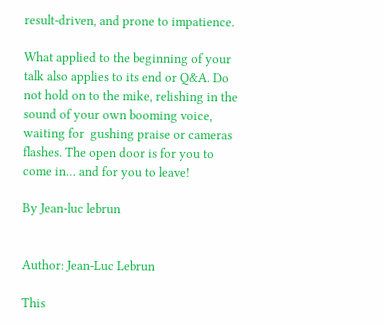result-driven, and prone to impatience.

What applied to the beginning of your talk also applies to its end or Q&A. Do not hold on to the mike, relishing in the sound of your own booming voice, waiting for  gushing praise or cameras flashes. The open door is for you to come in… and for you to leave!

By Jean-luc lebrun


Author: Jean-Luc Lebrun

This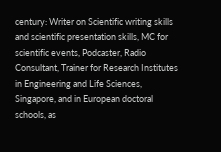century: Writer on Scientific writing skills and scientific presentation skills, MC for scientific events, Podcaster, Radio Consultant, Trainer for Research Institutes in Engineering and Life Sciences, Singapore, and in European doctoral schools, as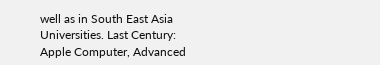well as in South East Asia Universities. Last Century: Apple Computer, Advanced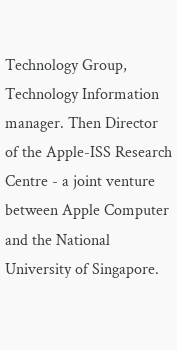Technology Group, Technology Information manager. Then Director of the Apple-ISS Research Centre - a joint venture between Apple Computer and the National University of Singapore.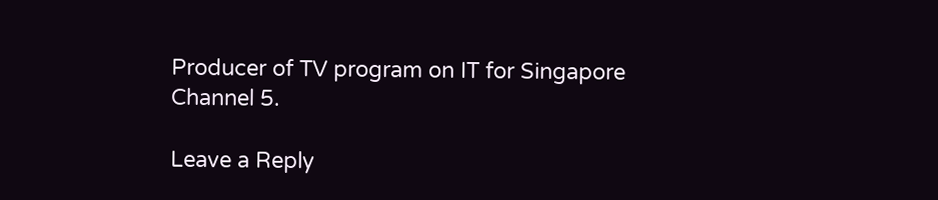Producer of TV program on IT for Singapore Channel 5.

Leave a Reply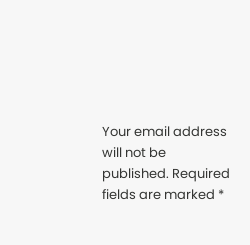Your email address will not be published. Required fields are marked *